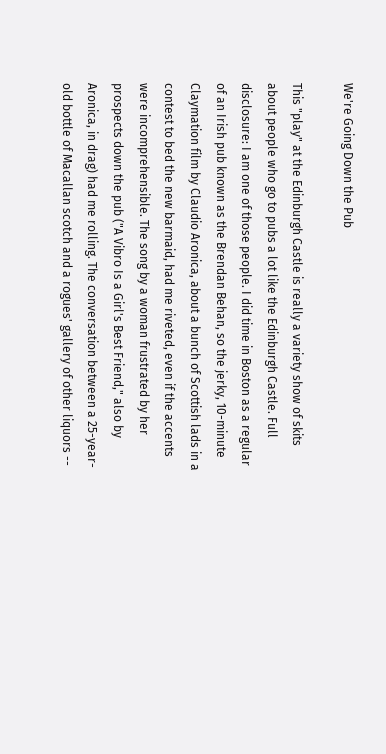We're Going Down the Pub

This "play" at the Edinburgh Castle is really a variety show of skits about people who go to pubs a lot like the Edinburgh Castle. Full disclosure: I am one of those people. I did time in Boston as a regular of an Irish pub known as the Brendan Behan, so the jerky, 10-minute Claymation film by Claudio Aronica, about a bunch of Scottish lads in a contest to bed the new barmaid, had me riveted, even if the accents were incomprehensible. The song by a woman frustrated by her prospects down the pub ("A Vibro Is a Girl's Best Friend," also by Aronica, in drag) had me rolling. The conversation between a 25-year-old bottle of Macallan scotch and a rogues' gallery of other liquors --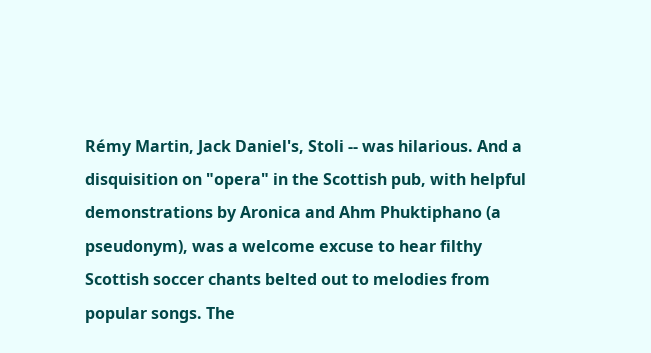Rémy Martin, Jack Daniel's, Stoli -- was hilarious. And a disquisition on "opera" in the Scottish pub, with helpful demonstrations by Aronica and Ahm Phuktiphano (a pseudonym), was a welcome excuse to hear filthy Scottish soccer chants belted out to melodies from popular songs. The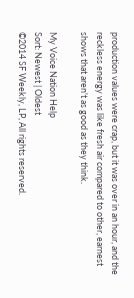production values were crap, but it was over in an hour, and the reckless energy was like fresh air compared to other, earnest shows that aren't as good as they think.

My Voice Nation Help
Sort: Newest | Oldest
©2014 SF Weekly, LP, All rights reserved.